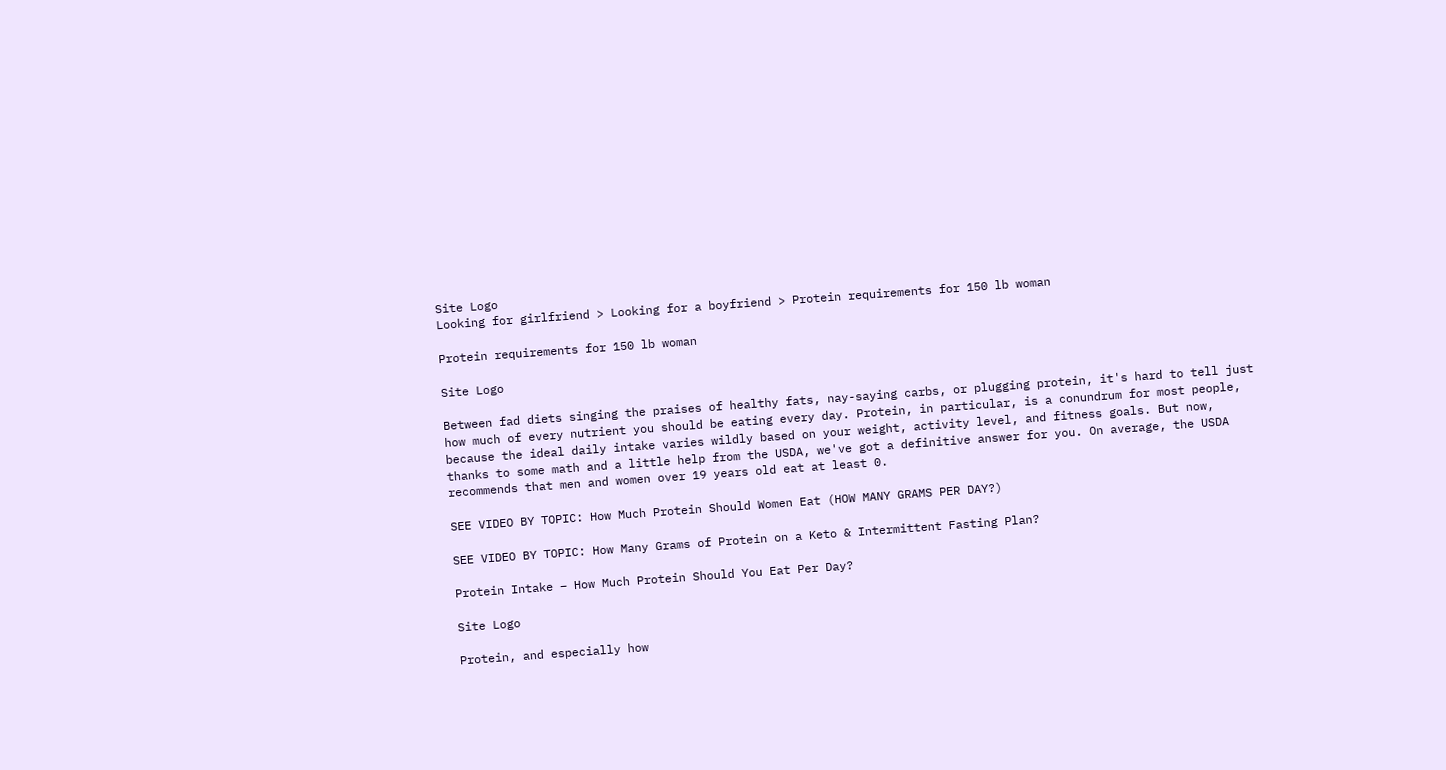Site Logo
Looking for girlfriend > Looking for a boyfriend > Protein requirements for 150 lb woman

Protein requirements for 150 lb woman

Site Logo

Between fad diets singing the praises of healthy fats, nay-saying carbs, or plugging protein, it's hard to tell just how much of every nutrient you should be eating every day. Protein, in particular, is a conundrum for most people, because the ideal daily intake varies wildly based on your weight, activity level, and fitness goals. But now, thanks to some math and a little help from the USDA, we've got a definitive answer for you. On average, the USDA recommends that men and women over 19 years old eat at least 0.

SEE VIDEO BY TOPIC: How Much Protein Should Women Eat (HOW MANY GRAMS PER DAY?)

SEE VIDEO BY TOPIC: How Many Grams of Protein on a Keto & Intermittent Fasting Plan?

Protein Intake – How Much Protein Should You Eat Per Day?

Site Logo

Protein, and especially how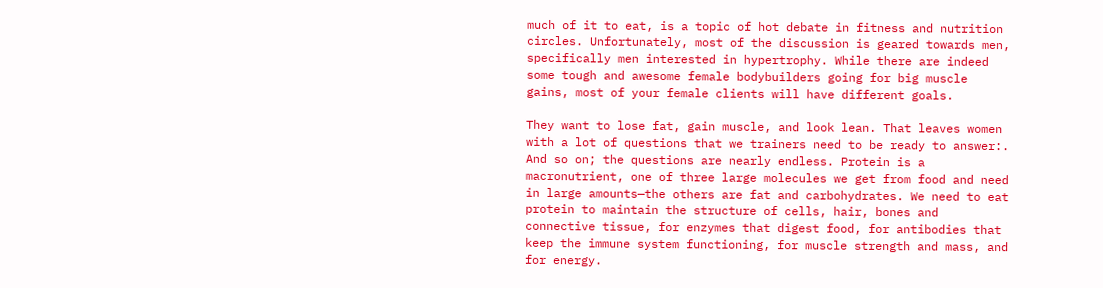much of it to eat, is a topic of hot debate in fitness and nutrition circles. Unfortunately, most of the discussion is geared towards men, specifically men interested in hypertrophy. While there are indeed some tough and awesome female bodybuilders going for big muscle gains, most of your female clients will have different goals.

They want to lose fat, gain muscle, and look lean. That leaves women with a lot of questions that we trainers need to be ready to answer:. And so on; the questions are nearly endless. Protein is a macronutrient, one of three large molecules we get from food and need in large amounts—the others are fat and carbohydrates. We need to eat protein to maintain the structure of cells, hair, bones and connective tissue, for enzymes that digest food, for antibodies that keep the immune system functioning, for muscle strength and mass, and for energy.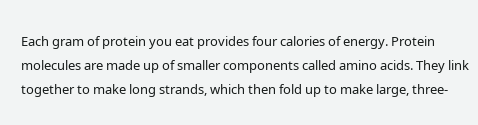Each gram of protein you eat provides four calories of energy. Protein molecules are made up of smaller components called amino acids. They link together to make long strands, which then fold up to make large, three-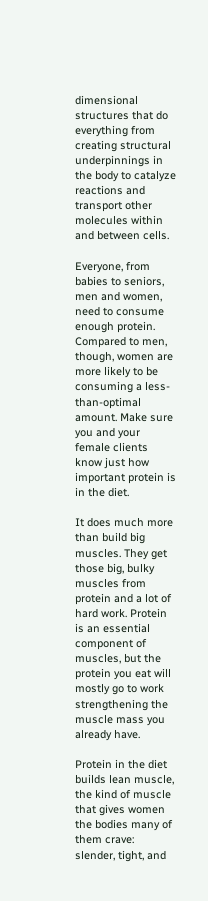dimensional structures that do everything from creating structural underpinnings in the body to catalyze reactions and transport other molecules within and between cells.

Everyone, from babies to seniors, men and women, need to consume enough protein. Compared to men, though, women are more likely to be consuming a less-than-optimal amount. Make sure you and your female clients know just how important protein is in the diet.

It does much more than build big muscles. They get those big, bulky muscles from protein and a lot of hard work. Protein is an essential component of muscles, but the protein you eat will mostly go to work strengthening the muscle mass you already have.

Protein in the diet builds lean muscle, the kind of muscle that gives women the bodies many of them crave: slender, tight, and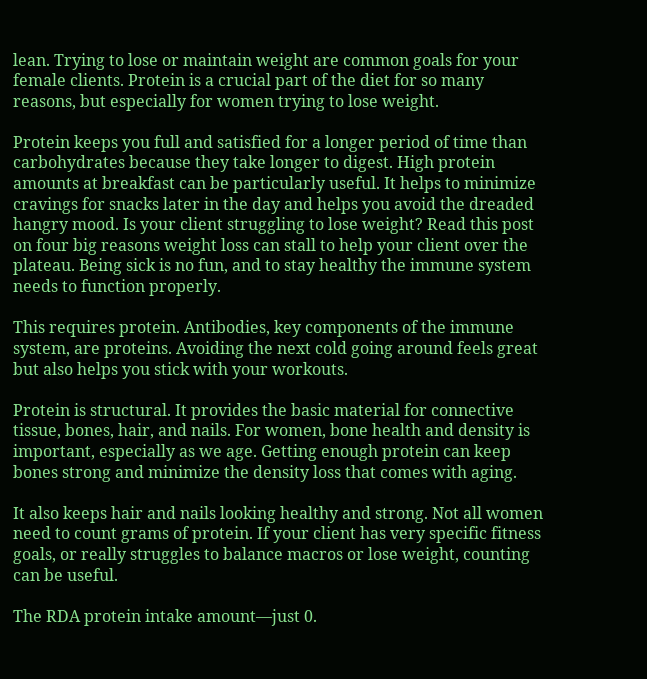lean. Trying to lose or maintain weight are common goals for your female clients. Protein is a crucial part of the diet for so many reasons, but especially for women trying to lose weight.

Protein keeps you full and satisfied for a longer period of time than carbohydrates because they take longer to digest. High protein amounts at breakfast can be particularly useful. It helps to minimize cravings for snacks later in the day and helps you avoid the dreaded hangry mood. Is your client struggling to lose weight? Read this post on four big reasons weight loss can stall to help your client over the plateau. Being sick is no fun, and to stay healthy the immune system needs to function properly.

This requires protein. Antibodies, key components of the immune system, are proteins. Avoiding the next cold going around feels great but also helps you stick with your workouts.

Protein is structural. It provides the basic material for connective tissue, bones, hair, and nails. For women, bone health and density is important, especially as we age. Getting enough protein can keep bones strong and minimize the density loss that comes with aging.

It also keeps hair and nails looking healthy and strong. Not all women need to count grams of protein. If your client has very specific fitness goals, or really struggles to balance macros or lose weight, counting can be useful.

The RDA protein intake amount—just 0.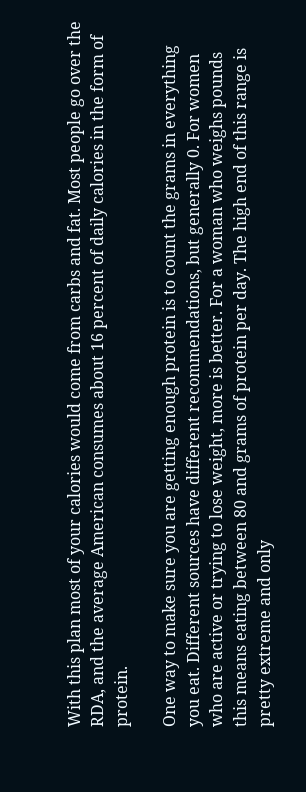With this plan most of your calories would come from carbs and fat. Most people go over the RDA, and the average American consumes about 16 percent of daily calories in the form of protein.

One way to make sure you are getting enough protein is to count the grams in everything you eat. Different sources have different recommendations, but generally 0. For women who are active or trying to lose weight, more is better. For a woman who weighs pounds this means eating between 80 and grams of protein per day. The high end of this range is pretty extreme and only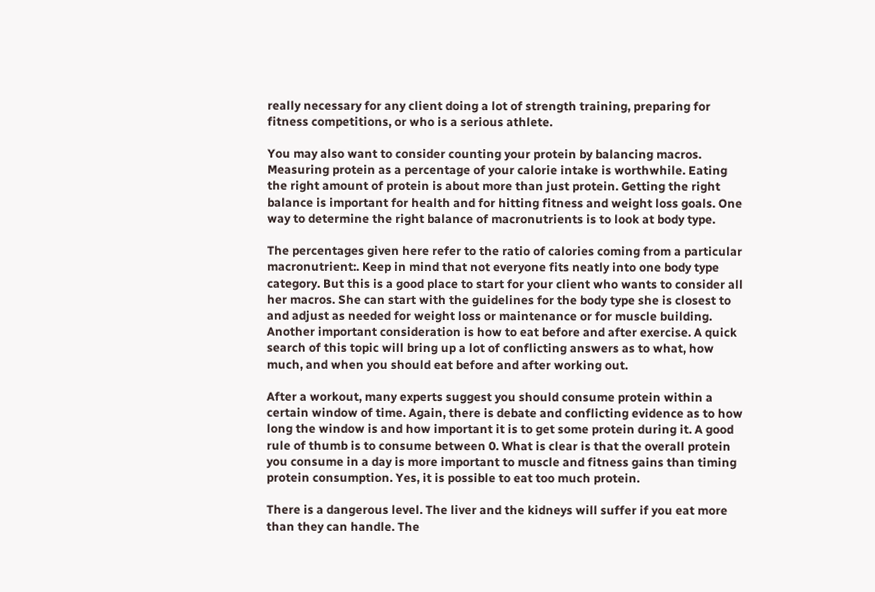really necessary for any client doing a lot of strength training, preparing for fitness competitions, or who is a serious athlete.

You may also want to consider counting your protein by balancing macros. Measuring protein as a percentage of your calorie intake is worthwhile. Eating the right amount of protein is about more than just protein. Getting the right balance is important for health and for hitting fitness and weight loss goals. One way to determine the right balance of macronutrients is to look at body type.

The percentages given here refer to the ratio of calories coming from a particular macronutrient:. Keep in mind that not everyone fits neatly into one body type category. But this is a good place to start for your client who wants to consider all her macros. She can start with the guidelines for the body type she is closest to and adjust as needed for weight loss or maintenance or for muscle building. Another important consideration is how to eat before and after exercise. A quick search of this topic will bring up a lot of conflicting answers as to what, how much, and when you should eat before and after working out.

After a workout, many experts suggest you should consume protein within a certain window of time. Again, there is debate and conflicting evidence as to how long the window is and how important it is to get some protein during it. A good rule of thumb is to consume between 0. What is clear is that the overall protein you consume in a day is more important to muscle and fitness gains than timing protein consumption. Yes, it is possible to eat too much protein.

There is a dangerous level. The liver and the kidneys will suffer if you eat more than they can handle. The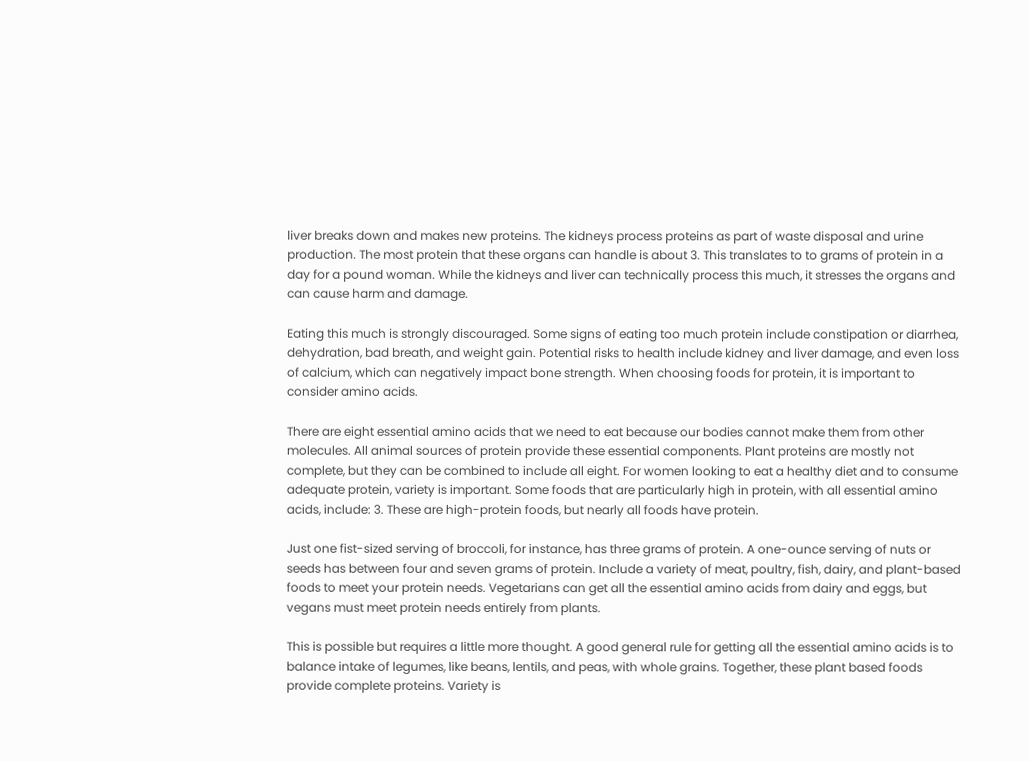liver breaks down and makes new proteins. The kidneys process proteins as part of waste disposal and urine production. The most protein that these organs can handle is about 3. This translates to to grams of protein in a day for a pound woman. While the kidneys and liver can technically process this much, it stresses the organs and can cause harm and damage.

Eating this much is strongly discouraged. Some signs of eating too much protein include constipation or diarrhea, dehydration, bad breath, and weight gain. Potential risks to health include kidney and liver damage, and even loss of calcium, which can negatively impact bone strength. When choosing foods for protein, it is important to consider amino acids.

There are eight essential amino acids that we need to eat because our bodies cannot make them from other molecules. All animal sources of protein provide these essential components. Plant proteins are mostly not complete, but they can be combined to include all eight. For women looking to eat a healthy diet and to consume adequate protein, variety is important. Some foods that are particularly high in protein, with all essential amino acids, include: 3. These are high-protein foods, but nearly all foods have protein.

Just one fist-sized serving of broccoli, for instance, has three grams of protein. A one-ounce serving of nuts or seeds has between four and seven grams of protein. Include a variety of meat, poultry, fish, dairy, and plant-based foods to meet your protein needs. Vegetarians can get all the essential amino acids from dairy and eggs, but vegans must meet protein needs entirely from plants.

This is possible but requires a little more thought. A good general rule for getting all the essential amino acids is to balance intake of legumes, like beans, lentils, and peas, with whole grains. Together, these plant based foods provide complete proteins. Variety is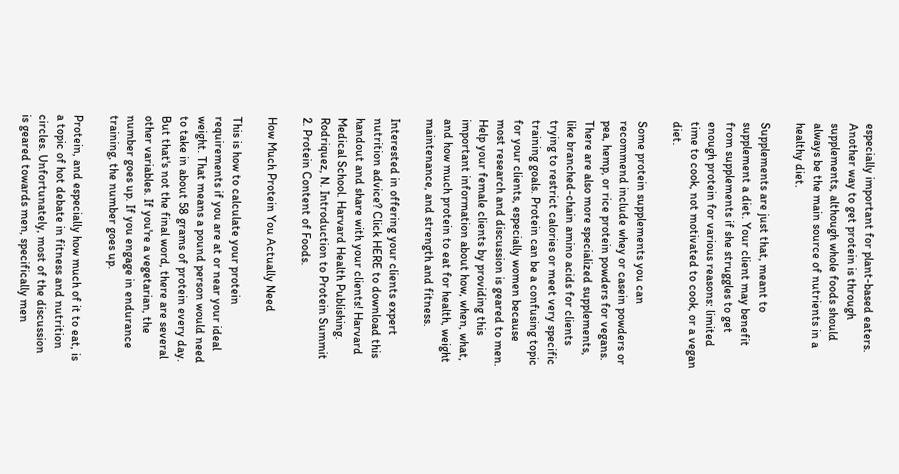especially important for plant-based eaters. Another way to get protein is through supplements, although whole foods should always be the main source of nutrients in a healthy diet.

Supplements are just that, meant to supplement a diet. Your client may benefit from supplements if she struggles to get enough protein for various reasons: limited time to cook, not motivated to cook, or a vegan diet.

Some protein supplements you can recommend include whey or casein powders or pea, hemp, or rice protein powders for vegans. There are also more specialized supplements, like branched-chain amino acids for clients trying to restrict calories or meet very specific training goals. Protein can be a confusing topic for your clients, especially women because most research and discussion is geared to men. Help your female clients by providing this important information about how, when, what, and how much protein to eat for health, weight maintenance, and strength and fitness.

Interested in offering your clients expert nutrition advice? Click HERE to download this handout and share with your clients! Harvard Medical School. Harvard Health Publishing. Rodriquez, N. Introduction to Protein Summit 2. Protein Content of Foods.

How Much Protein You Actually Need

This is how to calculate your protein requirements if you are at or near your ideal weight. That means a pound person would need to take in about 58 grams of protein every day. But that's not the final word, there are several other variables. If you're a vegetarian, the number goes up. If you engage in endurance training, the number goes up.

Protein, and especially how much of it to eat, is a topic of hot debate in fitness and nutrition circles. Unfortunately, most of the discussion is geared towards men, specifically men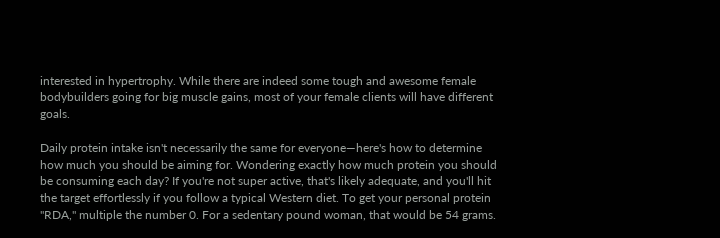interested in hypertrophy. While there are indeed some tough and awesome female bodybuilders going for big muscle gains, most of your female clients will have different goals.

Daily protein intake isn't necessarily the same for everyone—here's how to determine how much you should be aiming for. Wondering exactly how much protein you should be consuming each day? If you're not super active, that's likely adequate, and you'll hit the target effortlessly if you follow a typical Western diet. To get your personal protein "RDA," multiple the number 0. For a sedentary pound woman, that would be 54 grams.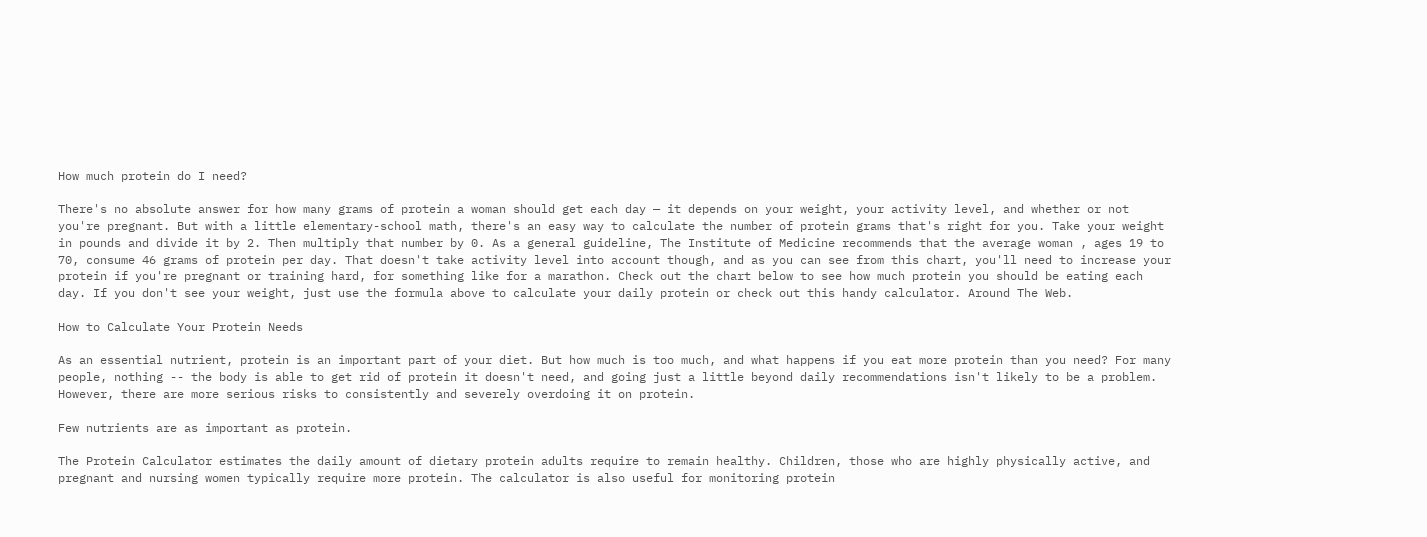How much protein do I need?

There's no absolute answer for how many grams of protein a woman should get each day — it depends on your weight, your activity level, and whether or not you're pregnant. But with a little elementary-school math, there's an easy way to calculate the number of protein grams that's right for you. Take your weight in pounds and divide it by 2. Then multiply that number by 0. As a general guideline, The Institute of Medicine recommends that the average woman , ages 19 to 70, consume 46 grams of protein per day. That doesn't take activity level into account though, and as you can see from this chart, you'll need to increase your protein if you're pregnant or training hard, for something like for a marathon. Check out the chart below to see how much protein you should be eating each day. If you don't see your weight, just use the formula above to calculate your daily protein or check out this handy calculator. Around The Web.

How to Calculate Your Protein Needs

As an essential nutrient, protein is an important part of your diet. But how much is too much, and what happens if you eat more protein than you need? For many people, nothing -- the body is able to get rid of protein it doesn't need, and going just a little beyond daily recommendations isn't likely to be a problem. However, there are more serious risks to consistently and severely overdoing it on protein.

Few nutrients are as important as protein.

The Protein Calculator estimates the daily amount of dietary protein adults require to remain healthy. Children, those who are highly physically active, and pregnant and nursing women typically require more protein. The calculator is also useful for monitoring protein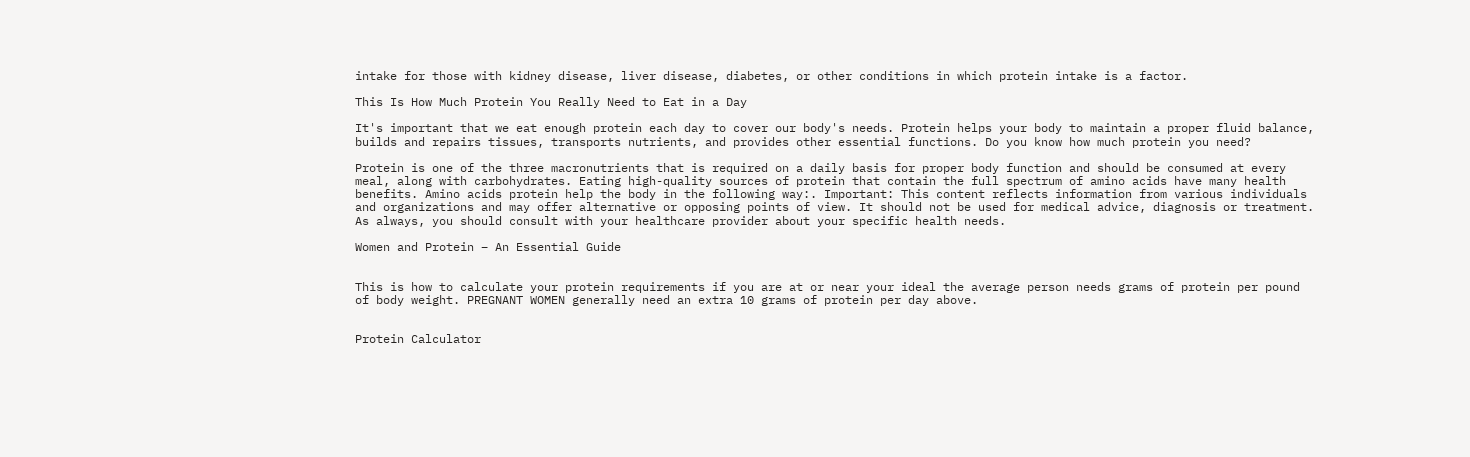intake for those with kidney disease, liver disease, diabetes, or other conditions in which protein intake is a factor.

This Is How Much Protein You Really Need to Eat in a Day

It's important that we eat enough protein each day to cover our body's needs. Protein helps your body to maintain a proper fluid balance, builds and repairs tissues, transports nutrients, and provides other essential functions. Do you know how much protein you need?

Protein is one of the three macronutrients that is required on a daily basis for proper body function and should be consumed at every meal, along with carbohydrates. Eating high-quality sources of protein that contain the full spectrum of amino acids have many health benefits. Amino acids protein help the body in the following way:. Important: This content reflects information from various individuals and organizations and may offer alternative or opposing points of view. It should not be used for medical advice, diagnosis or treatment. As always, you should consult with your healthcare provider about your specific health needs.

Women and Protein – An Essential Guide


This is how to calculate your protein requirements if you are at or near your ideal the average person needs grams of protein per pound of body weight. PREGNANT WOMEN generally need an extra 10 grams of protein per day above.


Protein Calculator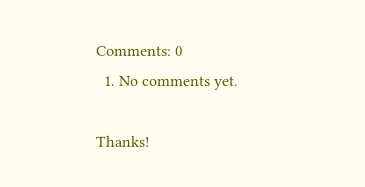Comments: 0
  1. No comments yet.

Thanks!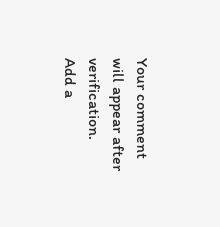Your comment will appear after verification.
Add a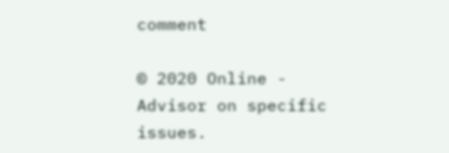comment

© 2020 Online - Advisor on specific issues.